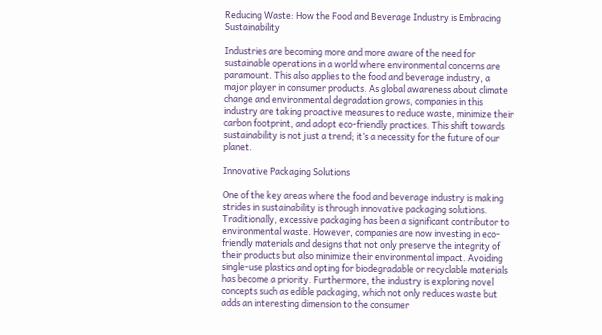Reducing Waste: How the Food and Beverage Industry is Embracing Sustainability

Industries are becoming more and more aware of the need for sustainable operations in a world where environmental concerns are paramount. This also applies to the food and beverage industry, a major player in consumer products. As global awareness about climate change and environmental degradation grows, companies in this industry are taking proactive measures to reduce waste, minimize their carbon footprint, and adopt eco-friendly practices. This shift towards sustainability is not just a trend; it’s a necessity for the future of our planet.

Innovative Packaging Solutions

One of the key areas where the food and beverage industry is making strides in sustainability is through innovative packaging solutions. Traditionally, excessive packaging has been a significant contributor to environmental waste. However, companies are now investing in eco-friendly materials and designs that not only preserve the integrity of their products but also minimize their environmental impact. Avoiding single-use plastics and opting for biodegradable or recyclable materials has become a priority. Furthermore, the industry is exploring novel concepts such as edible packaging, which not only reduces waste but adds an interesting dimension to the consumer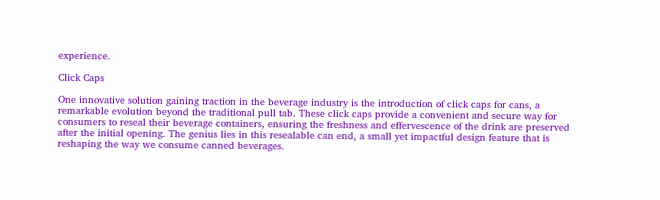experience.

Click Caps

One innovative solution gaining traction in the beverage industry is the introduction of click caps for cans, a remarkable evolution beyond the traditional pull tab. These click caps provide a convenient and secure way for consumers to reseal their beverage containers, ensuring the freshness and effervescence of the drink are preserved after the initial opening. The genius lies in this resealable can end, a small yet impactful design feature that is reshaping the way we consume canned beverages.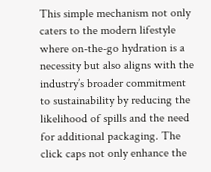This simple mechanism not only caters to the modern lifestyle where on-the-go hydration is a necessity but also aligns with the industry’s broader commitment to sustainability by reducing the likelihood of spills and the need for additional packaging. The click caps not only enhance the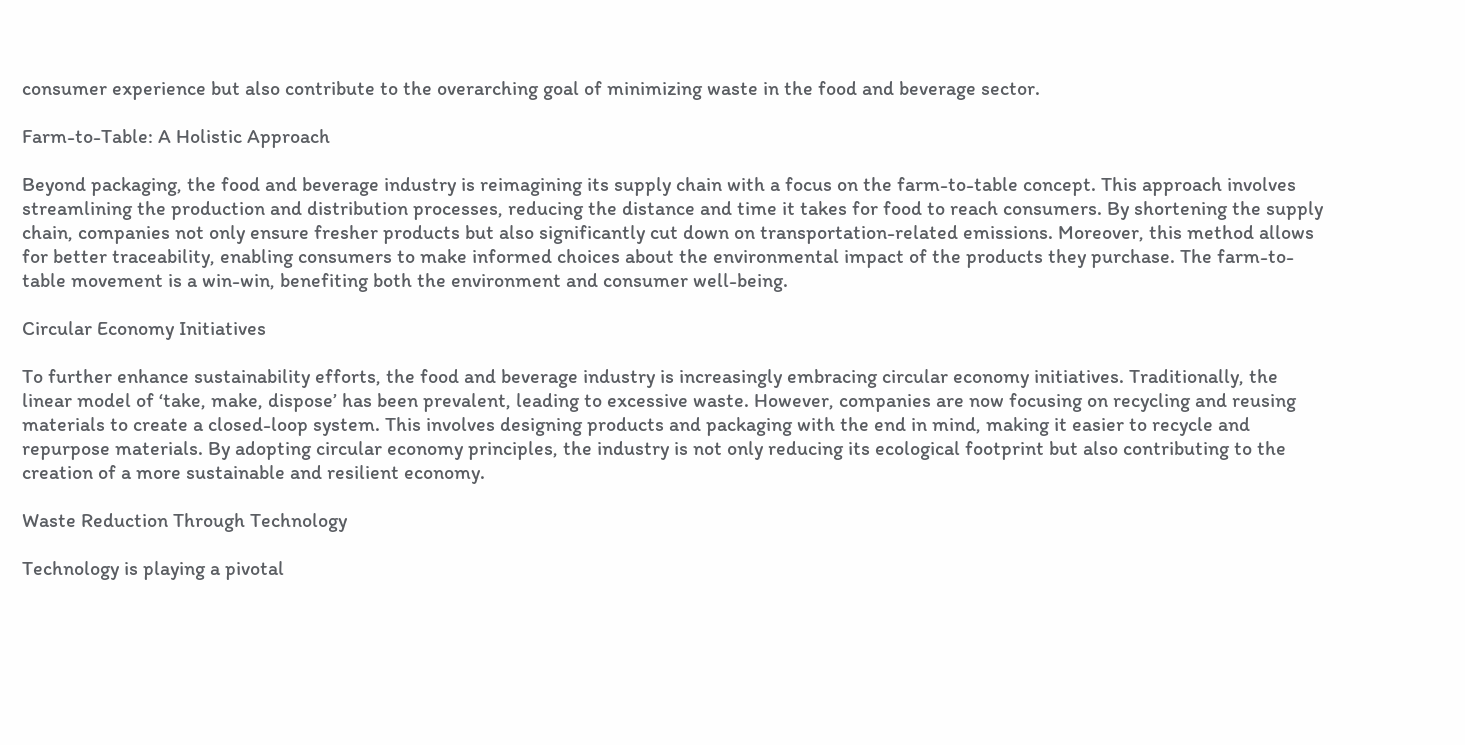consumer experience but also contribute to the overarching goal of minimizing waste in the food and beverage sector.

Farm-to-Table: A Holistic Approach

Beyond packaging, the food and beverage industry is reimagining its supply chain with a focus on the farm-to-table concept. This approach involves streamlining the production and distribution processes, reducing the distance and time it takes for food to reach consumers. By shortening the supply chain, companies not only ensure fresher products but also significantly cut down on transportation-related emissions. Moreover, this method allows for better traceability, enabling consumers to make informed choices about the environmental impact of the products they purchase. The farm-to-table movement is a win-win, benefiting both the environment and consumer well-being.

Circular Economy Initiatives

To further enhance sustainability efforts, the food and beverage industry is increasingly embracing circular economy initiatives. Traditionally, the linear model of ‘take, make, dispose’ has been prevalent, leading to excessive waste. However, companies are now focusing on recycling and reusing materials to create a closed-loop system. This involves designing products and packaging with the end in mind, making it easier to recycle and repurpose materials. By adopting circular economy principles, the industry is not only reducing its ecological footprint but also contributing to the creation of a more sustainable and resilient economy.

Waste Reduction Through Technology

Technology is playing a pivotal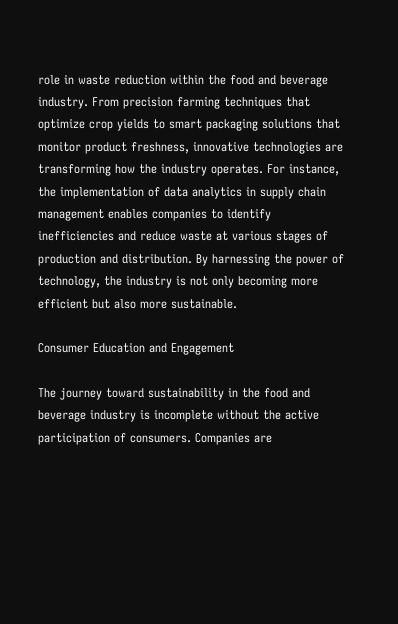role in waste reduction within the food and beverage industry. From precision farming techniques that optimize crop yields to smart packaging solutions that monitor product freshness, innovative technologies are transforming how the industry operates. For instance, the implementation of data analytics in supply chain management enables companies to identify inefficiencies and reduce waste at various stages of production and distribution. By harnessing the power of technology, the industry is not only becoming more efficient but also more sustainable.

Consumer Education and Engagement

The journey toward sustainability in the food and beverage industry is incomplete without the active participation of consumers. Companies are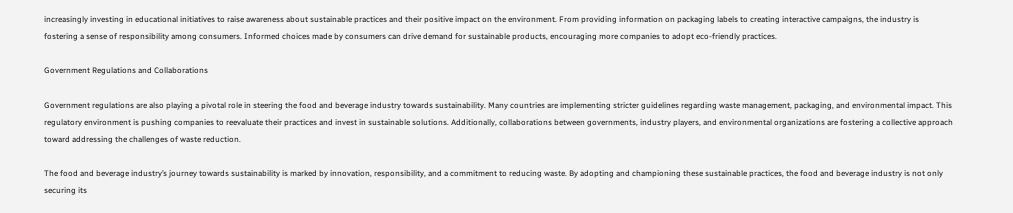increasingly investing in educational initiatives to raise awareness about sustainable practices and their positive impact on the environment. From providing information on packaging labels to creating interactive campaigns, the industry is fostering a sense of responsibility among consumers. Informed choices made by consumers can drive demand for sustainable products, encouraging more companies to adopt eco-friendly practices.

Government Regulations and Collaborations

Government regulations are also playing a pivotal role in steering the food and beverage industry towards sustainability. Many countries are implementing stricter guidelines regarding waste management, packaging, and environmental impact. This regulatory environment is pushing companies to reevaluate their practices and invest in sustainable solutions. Additionally, collaborations between governments, industry players, and environmental organizations are fostering a collective approach toward addressing the challenges of waste reduction.

The food and beverage industry’s journey towards sustainability is marked by innovation, responsibility, and a commitment to reducing waste. By adopting and championing these sustainable practices, the food and beverage industry is not only securing its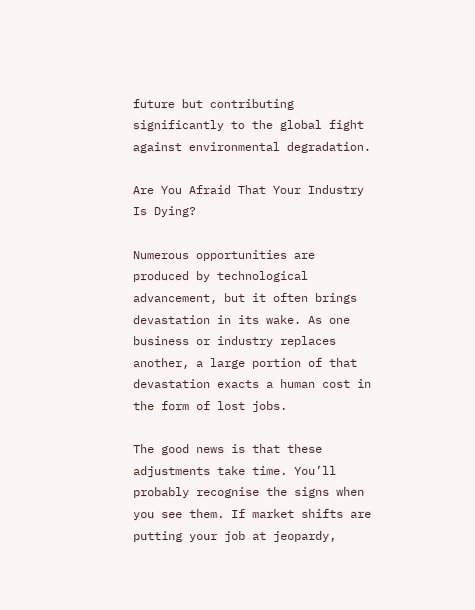future but contributing significantly to the global fight against environmental degradation.

Are You Afraid That Your Industry Is Dying?

Numerous opportunities are produced by technological advancement, but it often brings devastation in its wake. As one business or industry replaces another, a large portion of that devastation exacts a human cost in the form of lost jobs.

The good news is that these adjustments take time. You’ll probably recognise the signs when you see them. If market shifts are putting your job at jeopardy,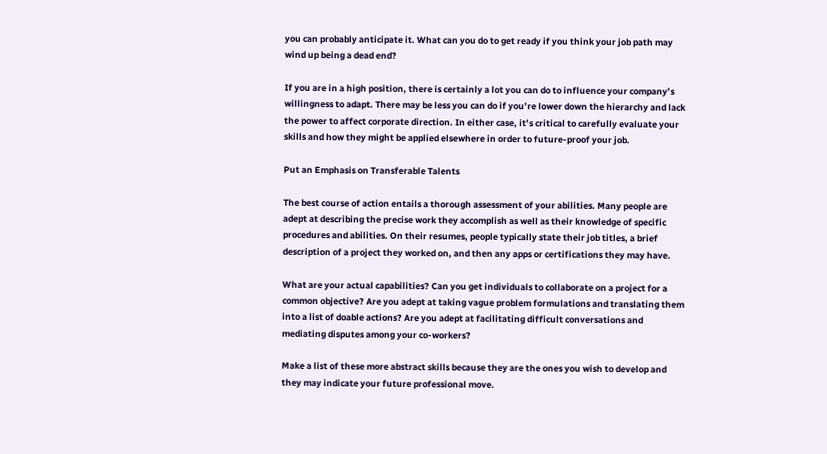you can probably anticipate it. What can you do to get ready if you think your job path may wind up being a dead end?

If you are in a high position, there is certainly a lot you can do to influence your company’s willingness to adapt. There may be less you can do if you’re lower down the hierarchy and lack the power to affect corporate direction. In either case, it’s critical to carefully evaluate your skills and how they might be applied elsewhere in order to future-proof your job.

Put an Emphasis on Transferable Talents

The best course of action entails a thorough assessment of your abilities. Many people are adept at describing the precise work they accomplish as well as their knowledge of specific procedures and abilities. On their resumes, people typically state their job titles, a brief description of a project they worked on, and then any apps or certifications they may have.

What are your actual capabilities? Can you get individuals to collaborate on a project for a common objective? Are you adept at taking vague problem formulations and translating them into a list of doable actions? Are you adept at facilitating difficult conversations and mediating disputes among your co-workers?

Make a list of these more abstract skills because they are the ones you wish to develop and they may indicate your future professional move.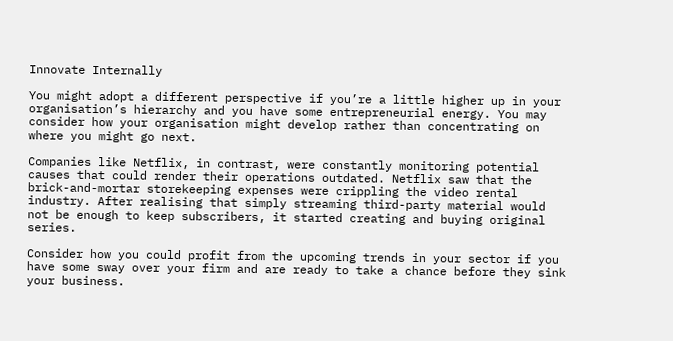Innovate Internally

You might adopt a different perspective if you’re a little higher up in your organisation’s hierarchy and you have some entrepreneurial energy. You may consider how your organisation might develop rather than concentrating on where you might go next.

Companies like Netflix, in contrast, were constantly monitoring potential causes that could render their operations outdated. Netflix saw that the brick-and-mortar storekeeping expenses were crippling the video rental industry. After realising that simply streaming third-party material would not be enough to keep subscribers, it started creating and buying original series.

Consider how you could profit from the upcoming trends in your sector if you have some sway over your firm and are ready to take a chance before they sink your business.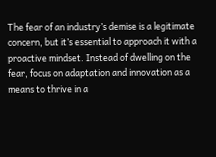The fear of an industry’s demise is a legitimate concern, but it’s essential to approach it with a proactive mindset. Instead of dwelling on the fear, focus on adaptation and innovation as a means to thrive in a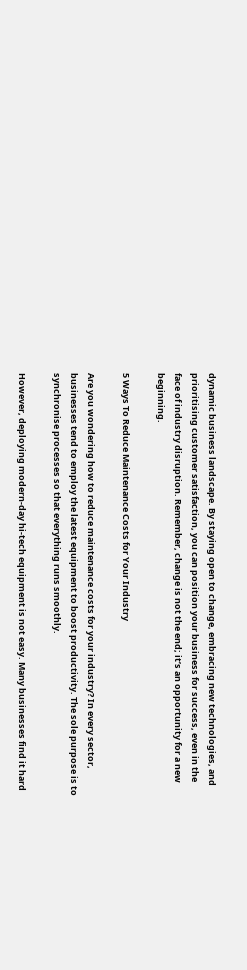dynamic business landscape. By staying open to change, embracing new technologies, and prioritising customer satisfaction, you can position your business for success, even in the face of industry disruption. Remember, change is not the end; it’s an opportunity for a new beginning.

5 Ways To Reduce Maintenance Costs for Your Industry

Are you wondering how to reduce maintenance costs for your industry? In every sector, businesses tend to employ the latest equipment to boost productivity. The sole purpose is to synchronise processes so that everything runs smoothly.

However, deploying modern-day hi-tech equipment is not easy. Many businesses find it hard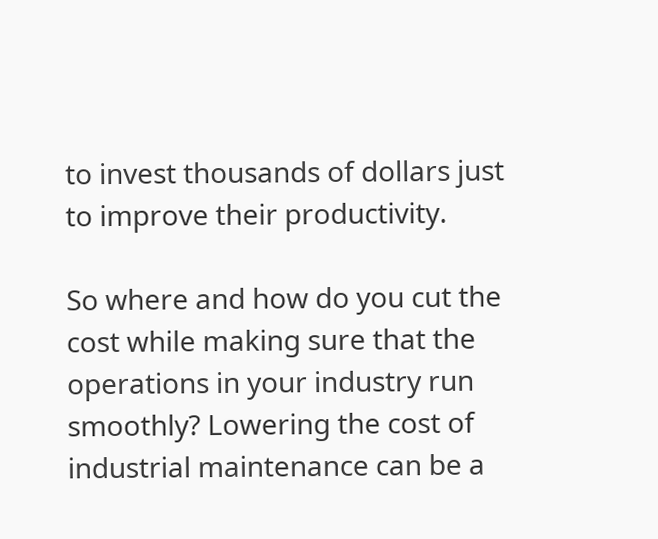to invest thousands of dollars just to improve their productivity.

So where and how do you cut the cost while making sure that the operations in your industry run smoothly? Lowering the cost of industrial maintenance can be a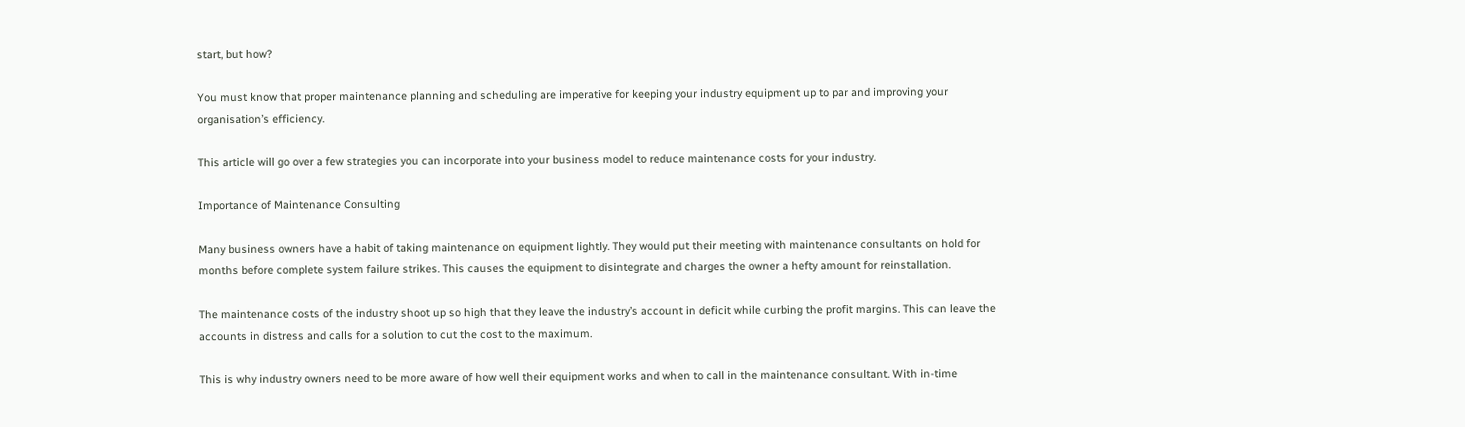start, but how?

You must know that proper maintenance planning and scheduling are imperative for keeping your industry equipment up to par and improving your organisation’s efficiency.

This article will go over a few strategies you can incorporate into your business model to reduce maintenance costs for your industry.

Importance of Maintenance Consulting

Many business owners have a habit of taking maintenance on equipment lightly. They would put their meeting with maintenance consultants on hold for months before complete system failure strikes. This causes the equipment to disintegrate and charges the owner a hefty amount for reinstallation.

The maintenance costs of the industry shoot up so high that they leave the industry’s account in deficit while curbing the profit margins. This can leave the accounts in distress and calls for a solution to cut the cost to the maximum.

This is why industry owners need to be more aware of how well their equipment works and when to call in the maintenance consultant. With in-time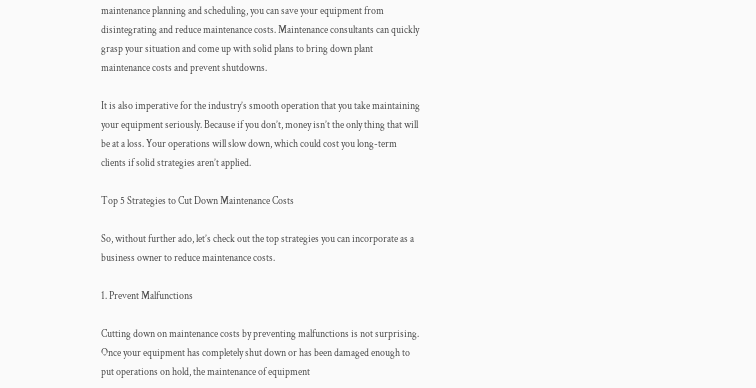maintenance planning and scheduling, you can save your equipment from disintegrating and reduce maintenance costs. Maintenance consultants can quickly grasp your situation and come up with solid plans to bring down plant maintenance costs and prevent shutdowns.

It is also imperative for the industry’s smooth operation that you take maintaining your equipment seriously. Because if you don’t, money isn’t the only thing that will be at a loss. Your operations will slow down, which could cost you long-term clients if solid strategies aren’t applied.

Top 5 Strategies to Cut Down Maintenance Costs

So, without further ado, let’s check out the top strategies you can incorporate as a business owner to reduce maintenance costs.

1. Prevent Malfunctions

Cutting down on maintenance costs by preventing malfunctions is not surprising. Once your equipment has completely shut down or has been damaged enough to put operations on hold, the maintenance of equipment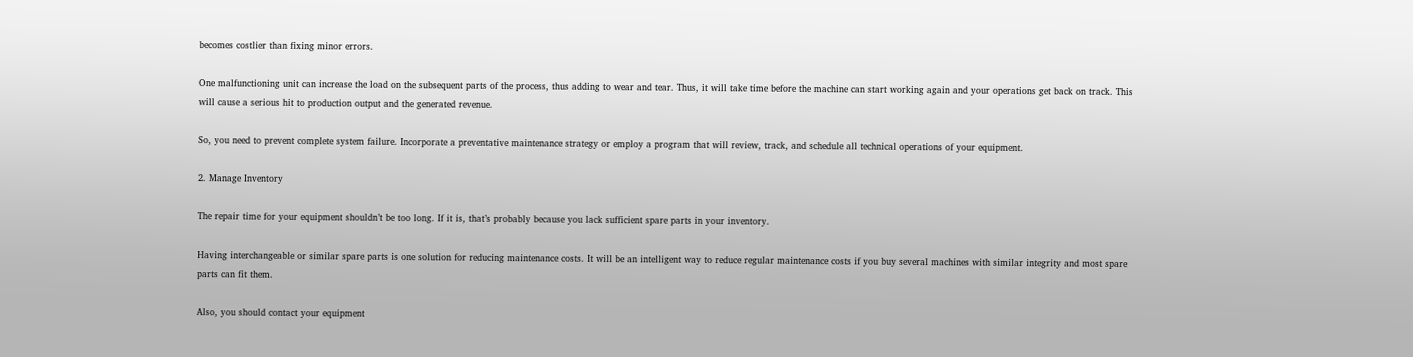becomes costlier than fixing minor errors.

One malfunctioning unit can increase the load on the subsequent parts of the process, thus adding to wear and tear. Thus, it will take time before the machine can start working again and your operations get back on track. This will cause a serious hit to production output and the generated revenue.

So, you need to prevent complete system failure. Incorporate a preventative maintenance strategy or employ a program that will review, track, and schedule all technical operations of your equipment.

2. Manage Inventory

The repair time for your equipment shouldn’t be too long. If it is, that’s probably because you lack sufficient spare parts in your inventory.

Having interchangeable or similar spare parts is one solution for reducing maintenance costs. It will be an intelligent way to reduce regular maintenance costs if you buy several machines with similar integrity and most spare parts can fit them.

Also, you should contact your equipment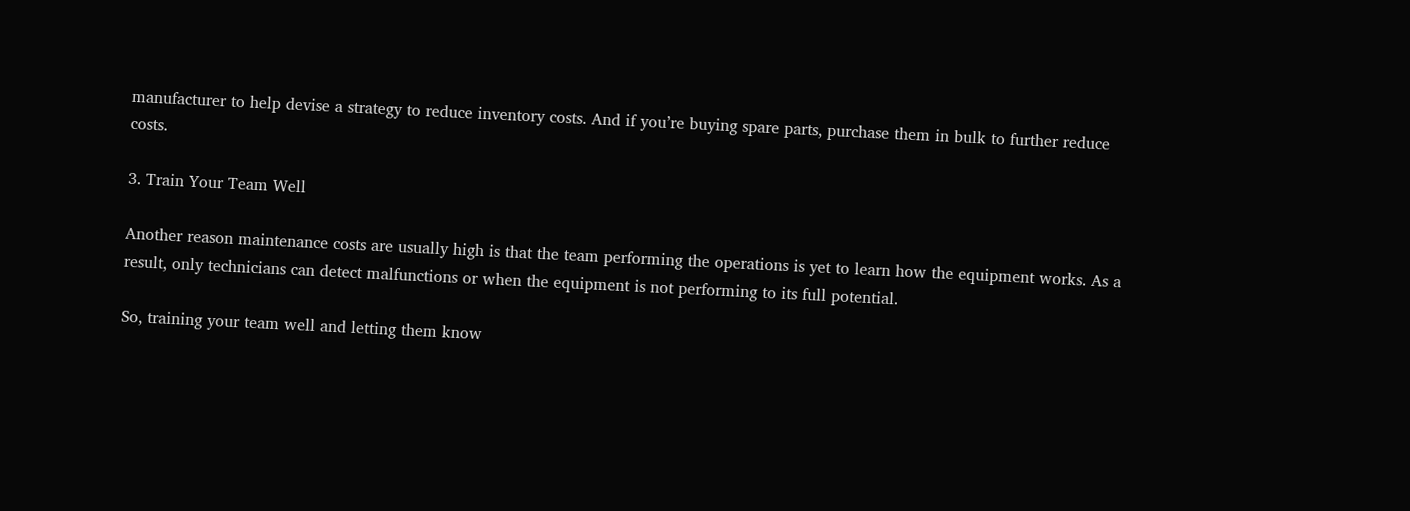manufacturer to help devise a strategy to reduce inventory costs. And if you’re buying spare parts, purchase them in bulk to further reduce costs.

3. Train Your Team Well

Another reason maintenance costs are usually high is that the team performing the operations is yet to learn how the equipment works. As a result, only technicians can detect malfunctions or when the equipment is not performing to its full potential.

So, training your team well and letting them know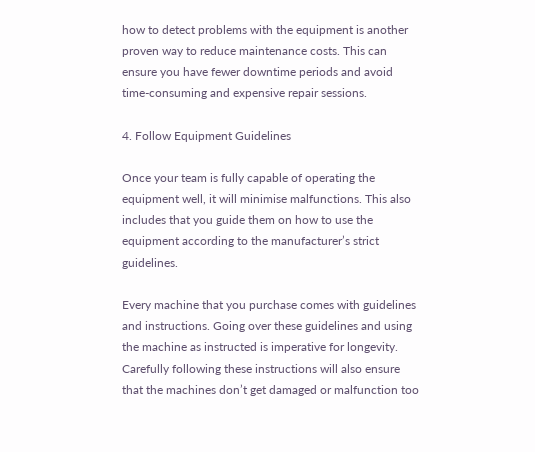how to detect problems with the equipment is another proven way to reduce maintenance costs. This can ensure you have fewer downtime periods and avoid time-consuming and expensive repair sessions.

4. Follow Equipment Guidelines

Once your team is fully capable of operating the equipment well, it will minimise malfunctions. This also includes that you guide them on how to use the equipment according to the manufacturer’s strict guidelines.

Every machine that you purchase comes with guidelines and instructions. Going over these guidelines and using the machine as instructed is imperative for longevity. Carefully following these instructions will also ensure that the machines don’t get damaged or malfunction too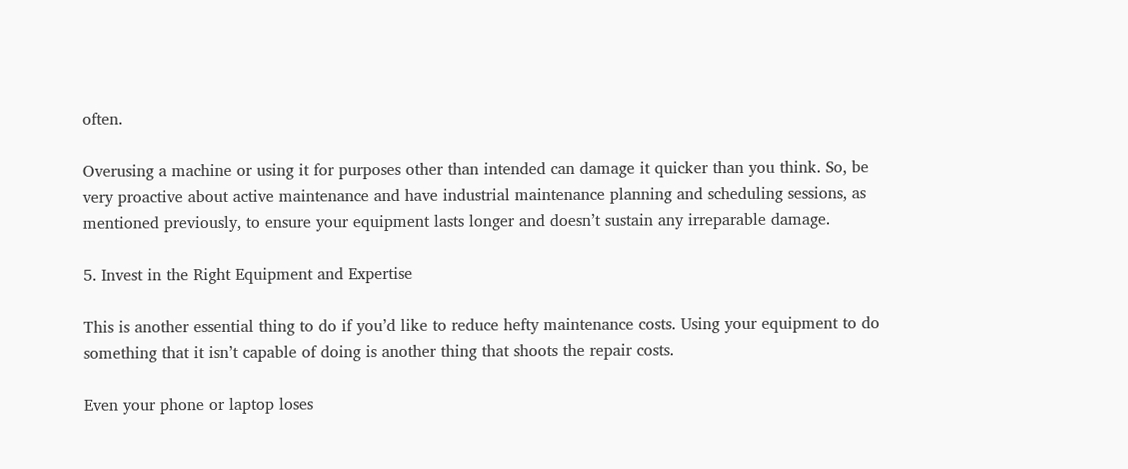often.

Overusing a machine or using it for purposes other than intended can damage it quicker than you think. So, be very proactive about active maintenance and have industrial maintenance planning and scheduling sessions, as mentioned previously, to ensure your equipment lasts longer and doesn’t sustain any irreparable damage.

5. Invest in the Right Equipment and Expertise

This is another essential thing to do if you’d like to reduce hefty maintenance costs. Using your equipment to do something that it isn’t capable of doing is another thing that shoots the repair costs.

Even your phone or laptop loses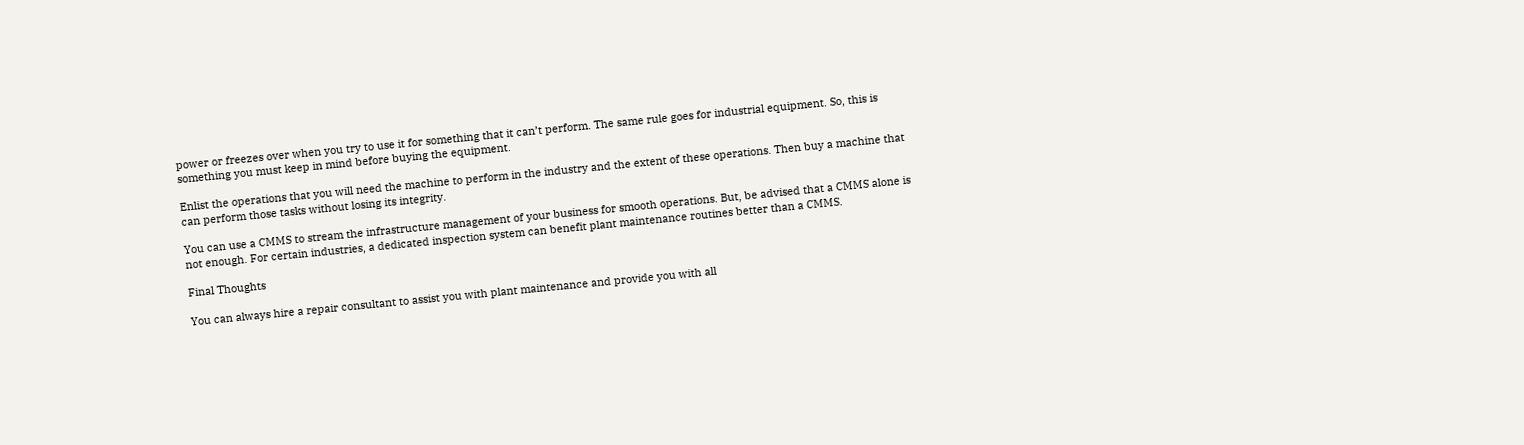power or freezes over when you try to use it for something that it can’t perform. The same rule goes for industrial equipment. So, this is something you must keep in mind before buying the equipment.

Enlist the operations that you will need the machine to perform in the industry and the extent of these operations. Then buy a machine that can perform those tasks without losing its integrity.

You can use a CMMS to stream the infrastructure management of your business for smooth operations. But, be advised that a CMMS alone is not enough. For certain industries, a dedicated inspection system can benefit plant maintenance routines better than a CMMS.

Final Thoughts

You can always hire a repair consultant to assist you with plant maintenance and provide you with all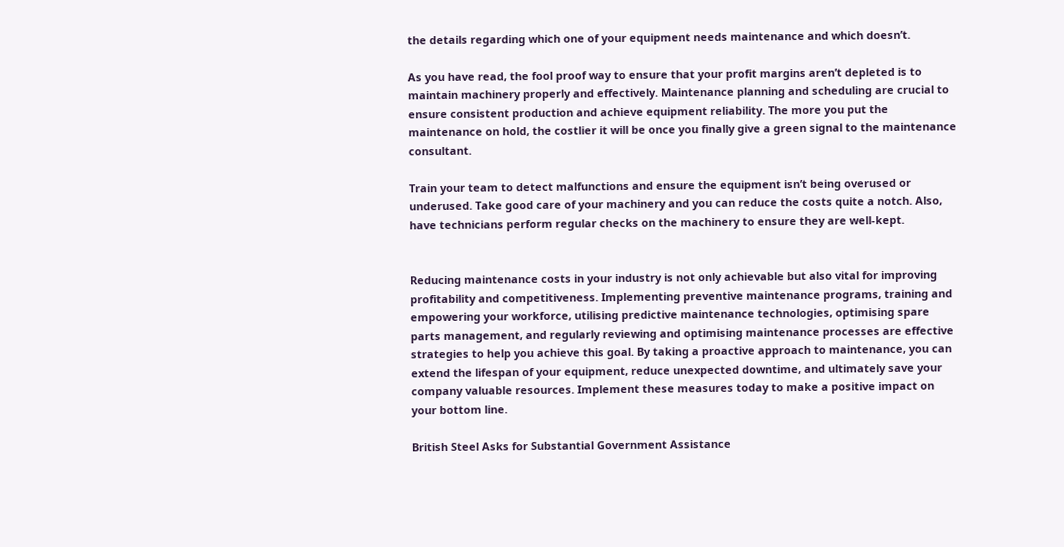the details regarding which one of your equipment needs maintenance and which doesn’t.

As you have read, the fool proof way to ensure that your profit margins aren’t depleted is to maintain machinery properly and effectively. Maintenance planning and scheduling are crucial to ensure consistent production and achieve equipment reliability. The more you put the maintenance on hold, the costlier it will be once you finally give a green signal to the maintenance consultant.

Train your team to detect malfunctions and ensure the equipment isn’t being overused or underused. Take good care of your machinery and you can reduce the costs quite a notch. Also, have technicians perform regular checks on the machinery to ensure they are well-kept.


Reducing maintenance costs in your industry is not only achievable but also vital for improving profitability and competitiveness. Implementing preventive maintenance programs, training and empowering your workforce, utilising predictive maintenance technologies, optimising spare parts management, and regularly reviewing and optimising maintenance processes are effective strategies to help you achieve this goal. By taking a proactive approach to maintenance, you can extend the lifespan of your equipment, reduce unexpected downtime, and ultimately save your company valuable resources. Implement these measures today to make a positive impact on your bottom line.

British Steel Asks for Substantial Government Assistance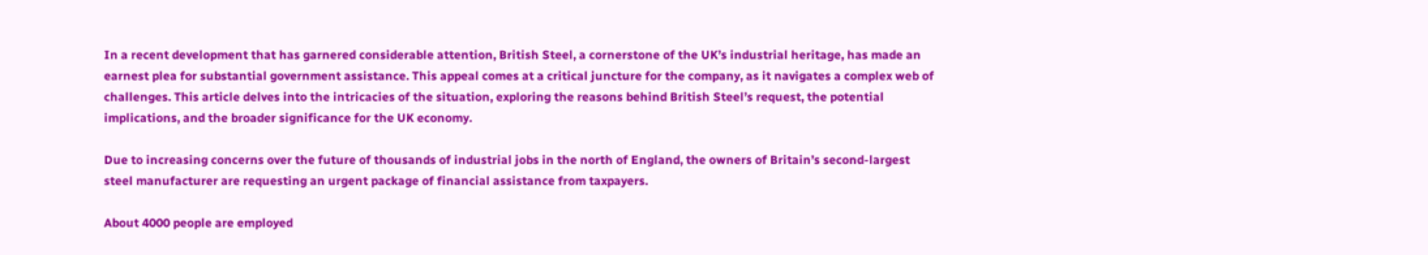In a recent development that has garnered considerable attention, British Steel, a cornerstone of the UK’s industrial heritage, has made an earnest plea for substantial government assistance. This appeal comes at a critical juncture for the company, as it navigates a complex web of challenges. This article delves into the intricacies of the situation, exploring the reasons behind British Steel’s request, the potential implications, and the broader significance for the UK economy.

Due to increasing concerns over the future of thousands of industrial jobs in the north of England, the owners of Britain’s second-largest steel manufacturer are requesting an urgent package of financial assistance from taxpayers.

About 4000 people are employed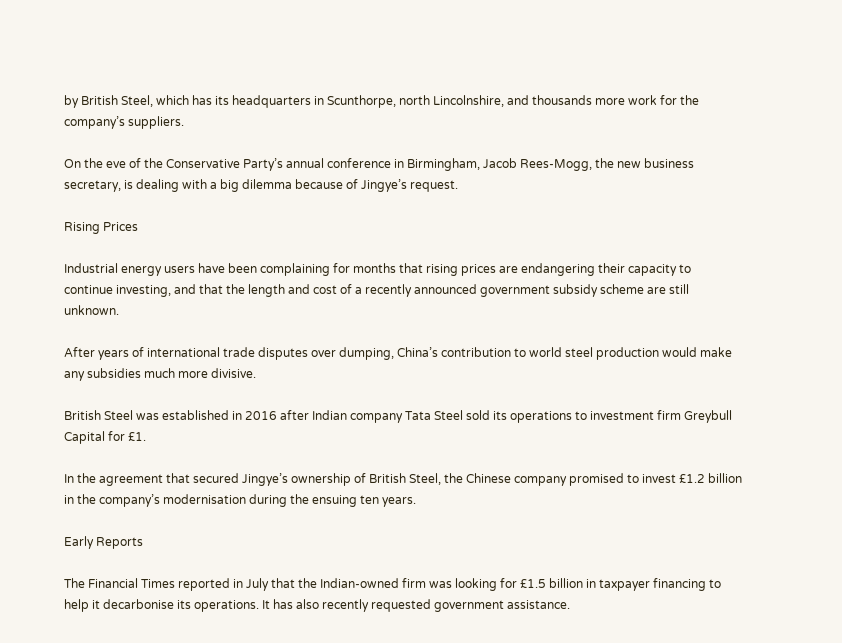by British Steel, which has its headquarters in Scunthorpe, north Lincolnshire, and thousands more work for the company’s suppliers.

On the eve of the Conservative Party’s annual conference in Birmingham, Jacob Rees-Mogg, the new business secretary, is dealing with a big dilemma because of Jingye’s request.

Rising Prices

Industrial energy users have been complaining for months that rising prices are endangering their capacity to continue investing, and that the length and cost of a recently announced government subsidy scheme are still unknown.

After years of international trade disputes over dumping, China’s contribution to world steel production would make any subsidies much more divisive.

British Steel was established in 2016 after Indian company Tata Steel sold its operations to investment firm Greybull Capital for £1.

In the agreement that secured Jingye’s ownership of British Steel, the Chinese company promised to invest £1.2 billion in the company’s modernisation during the ensuing ten years.

Early Reports

The Financial Times reported in July that the Indian-owned firm was looking for £1.5 billion in taxpayer financing to help it decarbonise its operations. It has also recently requested government assistance.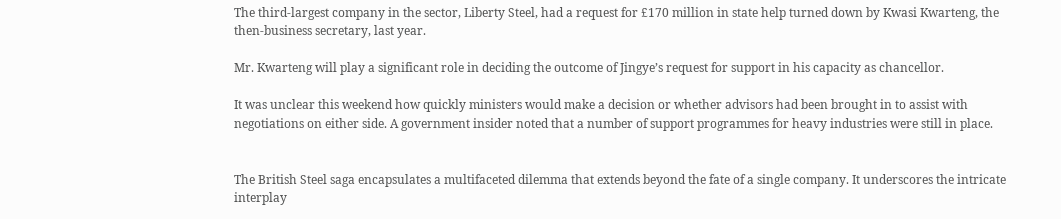The third-largest company in the sector, Liberty Steel, had a request for £170 million in state help turned down by Kwasi Kwarteng, the then-business secretary, last year.

Mr. Kwarteng will play a significant role in deciding the outcome of Jingye’s request for support in his capacity as chancellor.

It was unclear this weekend how quickly ministers would make a decision or whether advisors had been brought in to assist with negotiations on either side. A government insider noted that a number of support programmes for heavy industries were still in place.


The British Steel saga encapsulates a multifaceted dilemma that extends beyond the fate of a single company. It underscores the intricate interplay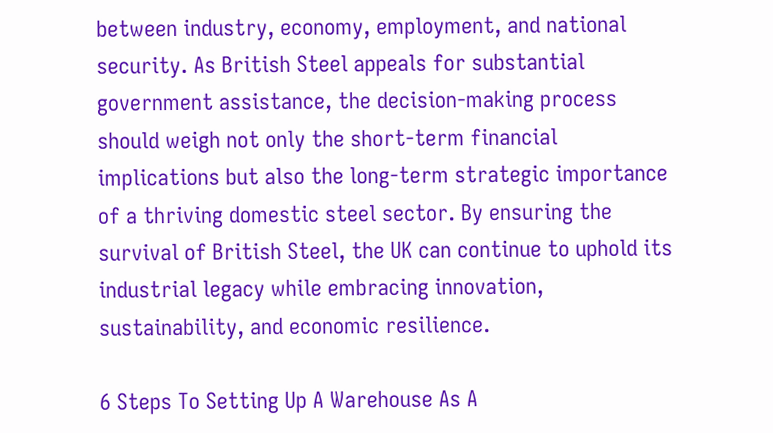between industry, economy, employment, and national security. As British Steel appeals for substantial government assistance, the decision-making process should weigh not only the short-term financial implications but also the long-term strategic importance of a thriving domestic steel sector. By ensuring the survival of British Steel, the UK can continue to uphold its industrial legacy while embracing innovation, sustainability, and economic resilience.

6 Steps To Setting Up A Warehouse As A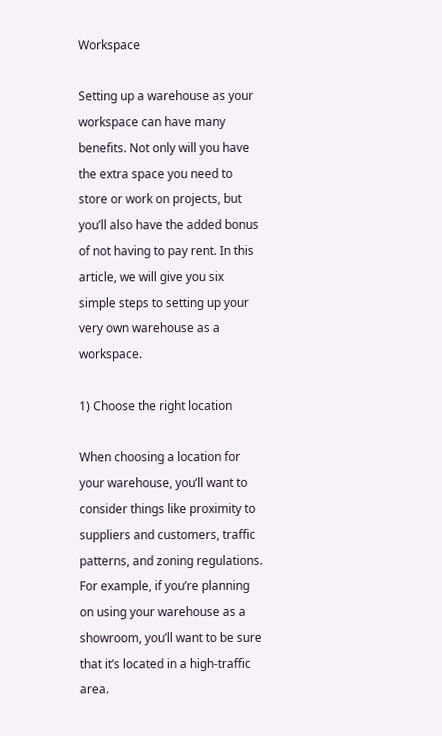Workspace

Setting up a warehouse as your workspace can have many benefits. Not only will you have the extra space you need to store or work on projects, but you’ll also have the added bonus of not having to pay rent. In this article, we will give you six simple steps to setting up your very own warehouse as a workspace.

1) Choose the right location

When choosing a location for your warehouse, you’ll want to consider things like proximity to suppliers and customers, traffic patterns, and zoning regulations. For example, if you’re planning on using your warehouse as a showroom, you’ll want to be sure that it’s located in a high-traffic area.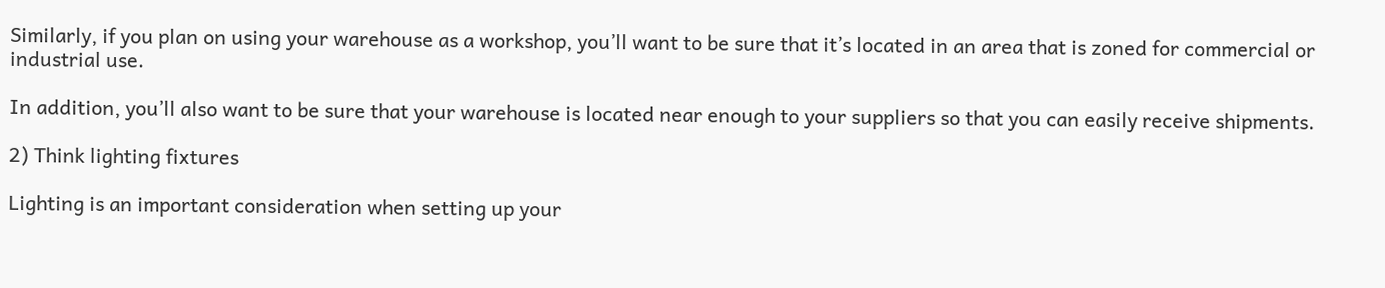Similarly, if you plan on using your warehouse as a workshop, you’ll want to be sure that it’s located in an area that is zoned for commercial or industrial use.

In addition, you’ll also want to be sure that your warehouse is located near enough to your suppliers so that you can easily receive shipments.

2) Think lighting fixtures

Lighting is an important consideration when setting up your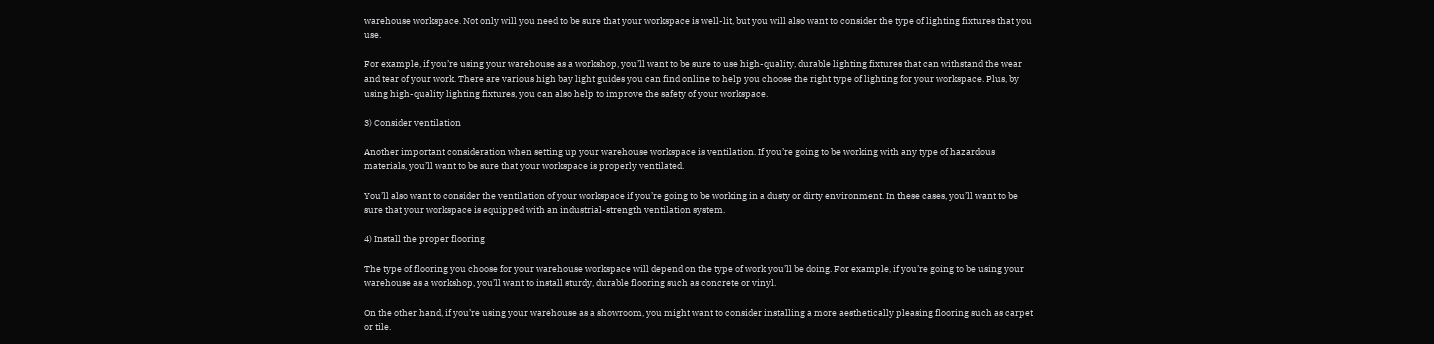warehouse workspace. Not only will you need to be sure that your workspace is well-lit, but you will also want to consider the type of lighting fixtures that you use.

For example, if you’re using your warehouse as a workshop, you’ll want to be sure to use high-quality, durable lighting fixtures that can withstand the wear and tear of your work. There are various high bay light guides you can find online to help you choose the right type of lighting for your workspace. Plus, by using high-quality lighting fixtures, you can also help to improve the safety of your workspace.

3) Consider ventilation

Another important consideration when setting up your warehouse workspace is ventilation. If you’re going to be working with any type of hazardous materials, you’ll want to be sure that your workspace is properly ventilated.

You’ll also want to consider the ventilation of your workspace if you’re going to be working in a dusty or dirty environment. In these cases, you’ll want to be sure that your workspace is equipped with an industrial-strength ventilation system.

4) Install the proper flooring

The type of flooring you choose for your warehouse workspace will depend on the type of work you’ll be doing. For example, if you’re going to be using your warehouse as a workshop, you’ll want to install sturdy, durable flooring such as concrete or vinyl.

On the other hand, if you’re using your warehouse as a showroom, you might want to consider installing a more aesthetically pleasing flooring such as carpet or tile.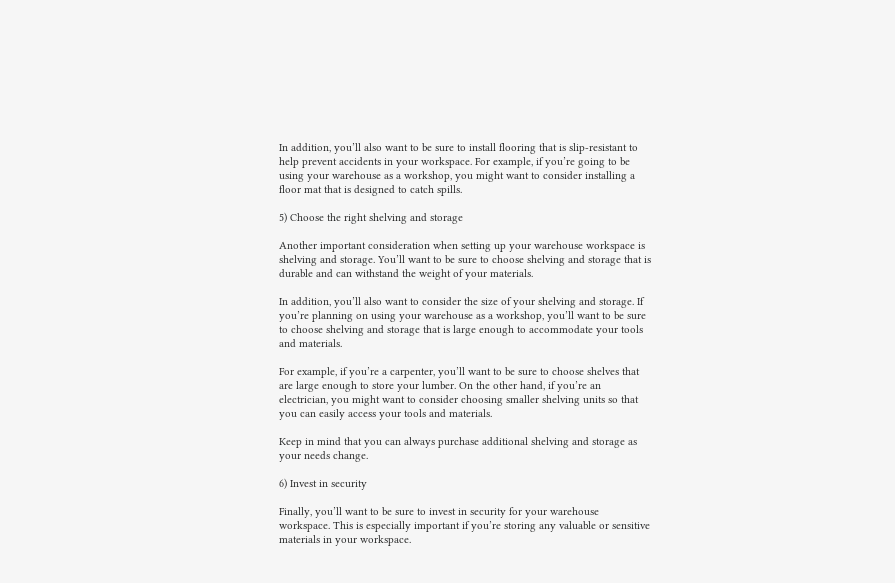In addition, you’ll also want to be sure to install flooring that is slip-resistant to help prevent accidents in your workspace. For example, if you’re going to be using your warehouse as a workshop, you might want to consider installing a floor mat that is designed to catch spills.

5) Choose the right shelving and storage

Another important consideration when setting up your warehouse workspace is shelving and storage. You’ll want to be sure to choose shelving and storage that is durable and can withstand the weight of your materials.

In addition, you’ll also want to consider the size of your shelving and storage. If you’re planning on using your warehouse as a workshop, you’ll want to be sure to choose shelving and storage that is large enough to accommodate your tools and materials.

For example, if you’re a carpenter, you’ll want to be sure to choose shelves that are large enough to store your lumber. On the other hand, if you’re an electrician, you might want to consider choosing smaller shelving units so that you can easily access your tools and materials.

Keep in mind that you can always purchase additional shelving and storage as your needs change.

6) Invest in security

Finally, you’ll want to be sure to invest in security for your warehouse workspace. This is especially important if you’re storing any valuable or sensitive materials in your workspace.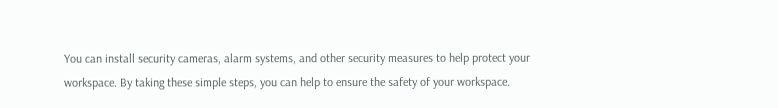You can install security cameras, alarm systems, and other security measures to help protect your workspace. By taking these simple steps, you can help to ensure the safety of your workspace.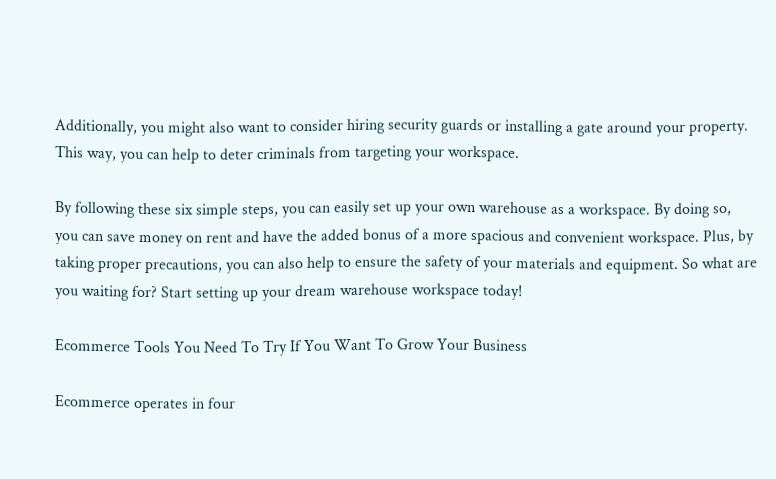Additionally, you might also want to consider hiring security guards or installing a gate around your property. This way, you can help to deter criminals from targeting your workspace.

By following these six simple steps, you can easily set up your own warehouse as a workspace. By doing so, you can save money on rent and have the added bonus of a more spacious and convenient workspace. Plus, by taking proper precautions, you can also help to ensure the safety of your materials and equipment. So what are you waiting for? Start setting up your dream warehouse workspace today!

Ecommerce Tools You Need To Try If You Want To Grow Your Business

Ecommerce operates in four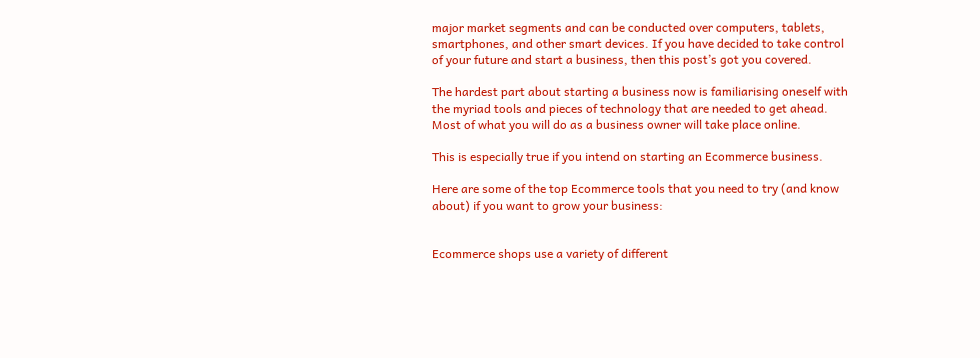major market segments and can be conducted over computers, tablets, smartphones, and other smart devices. If you have decided to take control of your future and start a business, then this post’s got you covered.

The hardest part about starting a business now is familiarising oneself with the myriad tools and pieces of technology that are needed to get ahead. Most of what you will do as a business owner will take place online.

This is especially true if you intend on starting an Ecommerce business.

Here are some of the top Ecommerce tools that you need to try (and know about) if you want to grow your business:


Ecommerce shops use a variety of different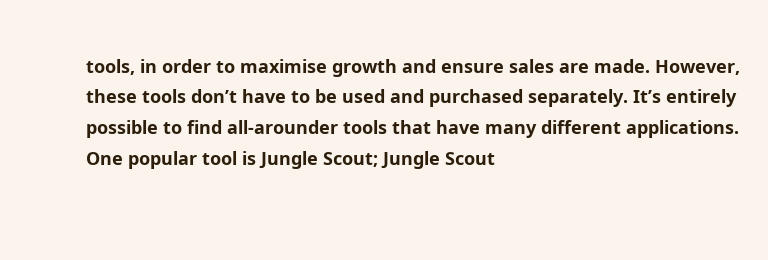tools, in order to maximise growth and ensure sales are made. However, these tools don’t have to be used and purchased separately. It’s entirely possible to find all-arounder tools that have many different applications. One popular tool is Jungle Scout; Jungle Scout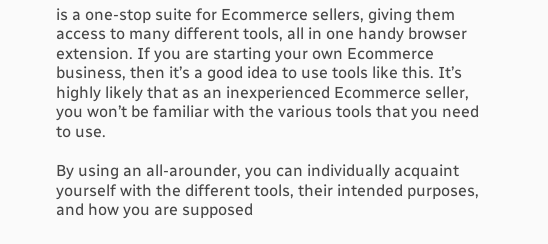is a one-stop suite for Ecommerce sellers, giving them access to many different tools, all in one handy browser extension. If you are starting your own Ecommerce business, then it’s a good idea to use tools like this. It’s highly likely that as an inexperienced Ecommerce seller, you won’t be familiar with the various tools that you need to use.

By using an all-arounder, you can individually acquaint yourself with the different tools, their intended purposes, and how you are supposed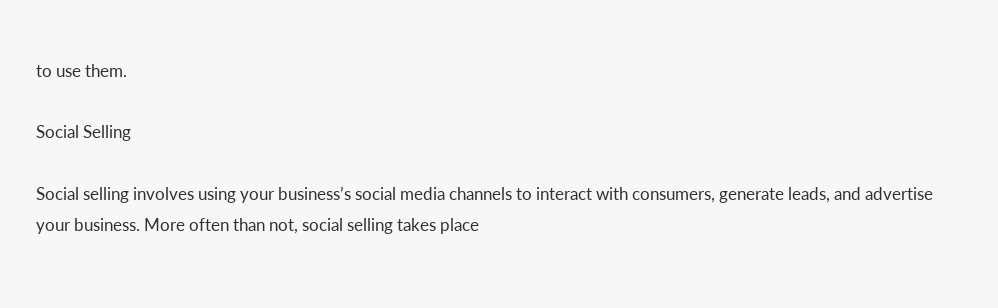to use them.

Social Selling

Social selling involves using your business’s social media channels to interact with consumers, generate leads, and advertise your business. More often than not, social selling takes place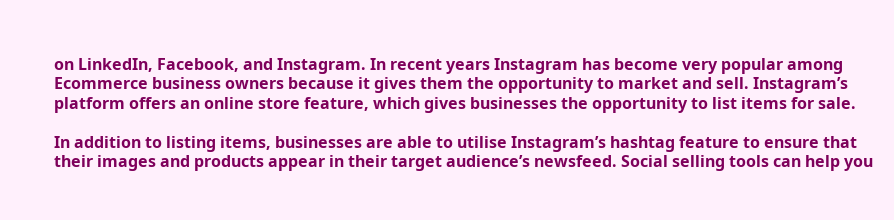on LinkedIn, Facebook, and Instagram. In recent years Instagram has become very popular among Ecommerce business owners because it gives them the opportunity to market and sell. Instagram’s platform offers an online store feature, which gives businesses the opportunity to list items for sale.

In addition to listing items, businesses are able to utilise Instagram’s hashtag feature to ensure that their images and products appear in their target audience’s newsfeed. Social selling tools can help you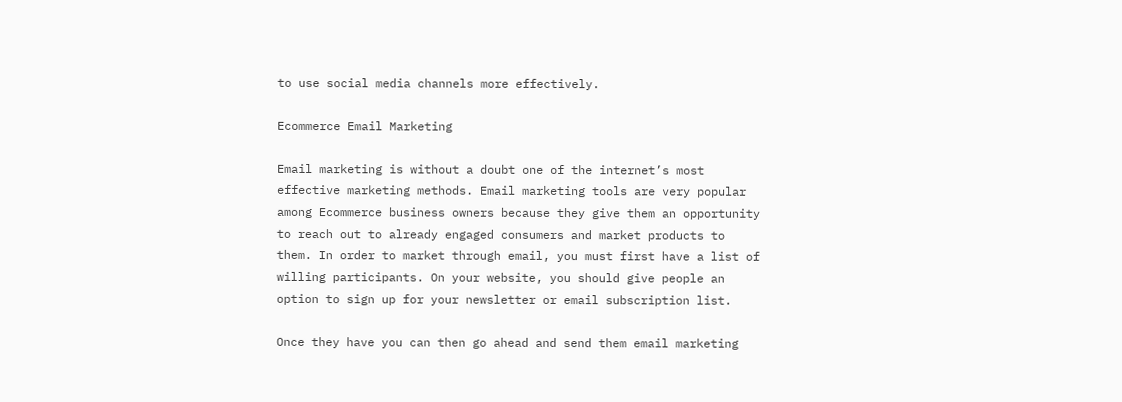to use social media channels more effectively.

Ecommerce Email Marketing

Email marketing is without a doubt one of the internet’s most effective marketing methods. Email marketing tools are very popular among Ecommerce business owners because they give them an opportunity to reach out to already engaged consumers and market products to them. In order to market through email, you must first have a list of willing participants. On your website, you should give people an option to sign up for your newsletter or email subscription list.

Once they have you can then go ahead and send them email marketing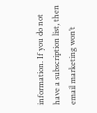information. If you do not have a subscription list, then email marketing won’t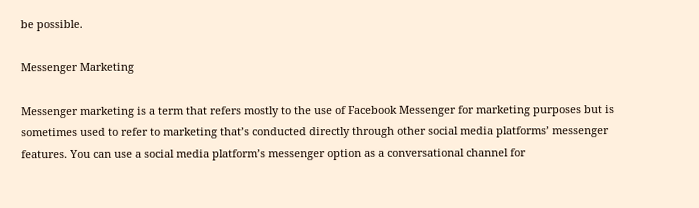be possible.

Messenger Marketing

Messenger marketing is a term that refers mostly to the use of Facebook Messenger for marketing purposes but is sometimes used to refer to marketing that’s conducted directly through other social media platforms’ messenger features. You can use a social media platform’s messenger option as a conversational channel for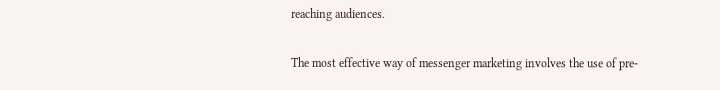reaching audiences.

The most effective way of messenger marketing involves the use of pre-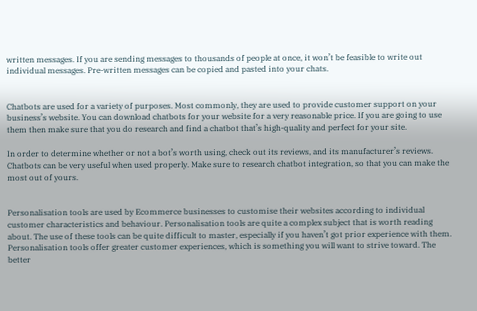written messages. If you are sending messages to thousands of people at once, it won’t be feasible to write out individual messages. Pre-written messages can be copied and pasted into your chats.


Chatbots are used for a variety of purposes. Most commonly, they are used to provide customer support on your business’s website. You can download chatbots for your website for a very reasonable price. If you are going to use them then make sure that you do research and find a chatbot that’s high-quality and perfect for your site.

In order to determine whether or not a bot’s worth using, check out its reviews, and its manufacturer’s reviews. Chatbots can be very useful when used properly. Make sure to research chatbot integration, so that you can make the most out of yours.


Personalisation tools are used by Ecommerce businesses to customise their websites according to individual customer characteristics and behaviour. Personalisation tools are quite a complex subject that is worth reading about. The use of these tools can be quite difficult to master, especially if you haven’t got prior experience with them. Personalisation tools offer greater customer experiences, which is something you will want to strive toward. The better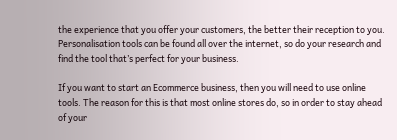the experience that you offer your customers, the better their reception to you. Personalisation tools can be found all over the internet, so do your research and find the tool that’s perfect for your business.

If you want to start an Ecommerce business, then you will need to use online tools. The reason for this is that most online stores do, so in order to stay ahead of your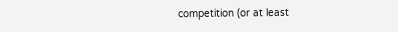competition (or at least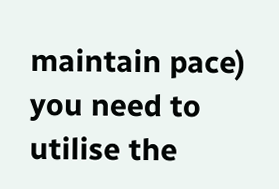maintain pace) you need to utilise the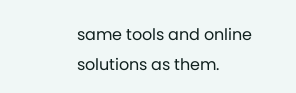same tools and online solutions as them.